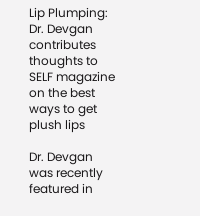Lip Plumping: Dr. Devgan contributes thoughts to SELF magazine on the best ways to get plush lips

Dr. Devgan was recently featured in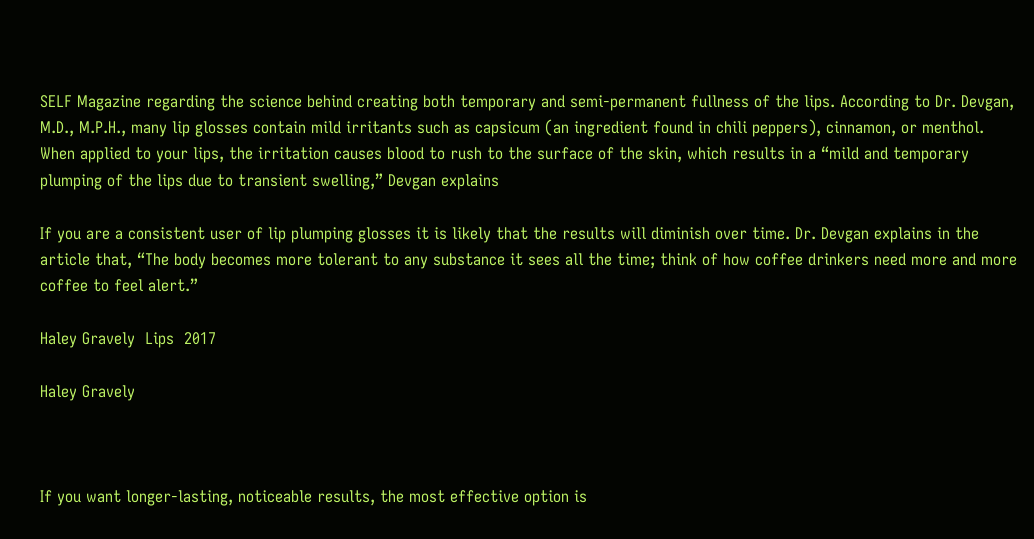SELF Magazine regarding the science behind creating both temporary and semi-permanent fullness of the lips. According to Dr. Devgan, M.D., M.P.H., many lip glosses contain mild irritants such as capsicum (an ingredient found in chili peppers), cinnamon, or menthol. When applied to your lips, the irritation causes blood to rush to the surface of the skin, which results in a “mild and temporary plumping of the lips due to transient swelling,” Devgan explains

If you are a consistent user of lip plumping glosses it is likely that the results will diminish over time. Dr. Devgan explains in the article that, “The body becomes more tolerant to any substance it sees all the time; think of how coffee drinkers need more and more coffee to feel alert.”

Haley Gravely  Lips  2017

Haley Gravely



If you want longer-lasting, noticeable results, the most effective option is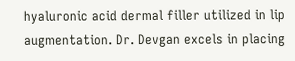hyaluronic acid dermal filler utilized in lip augmentation. Dr. Devgan excels in placing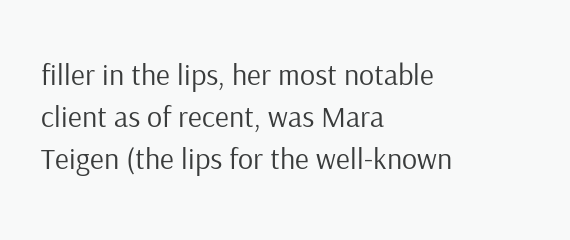filler in the lips, her most notable client as of recent, was Mara Teigen (the lips for the well-known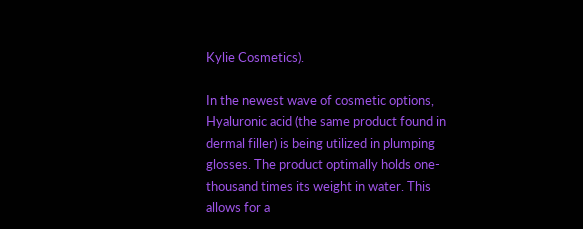Kylie Cosmetics).

In the newest wave of cosmetic options, Hyaluronic acid (the same product found in dermal filler) is being utilized in plumping glosses. The product optimally holds one-thousand times its weight in water. This allows for a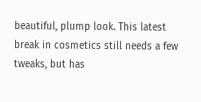beautiful, plump look. This latest break in cosmetics still needs a few tweaks, but has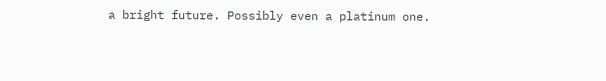a bright future. Possibly even a platinum one.